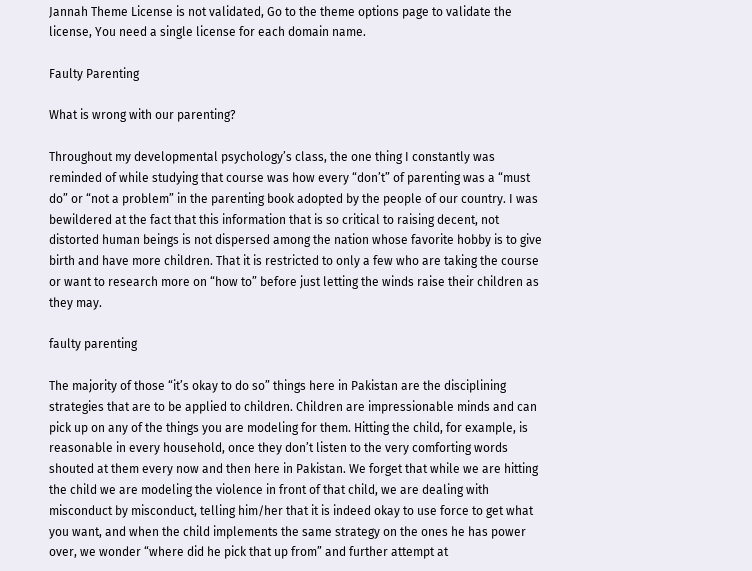Jannah Theme License is not validated, Go to the theme options page to validate the license, You need a single license for each domain name.

Faulty Parenting

What is wrong with our parenting?

Throughout my developmental psychology’s class, the one thing I constantly was reminded of while studying that course was how every “don’t” of parenting was a “must do” or “not a problem” in the parenting book adopted by the people of our country. I was bewildered at the fact that this information that is so critical to raising decent, not distorted human beings is not dispersed among the nation whose favorite hobby is to give birth and have more children. That it is restricted to only a few who are taking the course or want to research more on “how to” before just letting the winds raise their children as they may.

faulty parenting

The majority of those “it’s okay to do so” things here in Pakistan are the disciplining strategies that are to be applied to children. Children are impressionable minds and can pick up on any of the things you are modeling for them. Hitting the child, for example, is reasonable in every household, once they don’t listen to the very comforting words shouted at them every now and then here in Pakistan. We forget that while we are hitting the child we are modeling the violence in front of that child, we are dealing with misconduct by misconduct, telling him/her that it is indeed okay to use force to get what you want, and when the child implements the same strategy on the ones he has power over, we wonder “where did he pick that up from” and further attempt at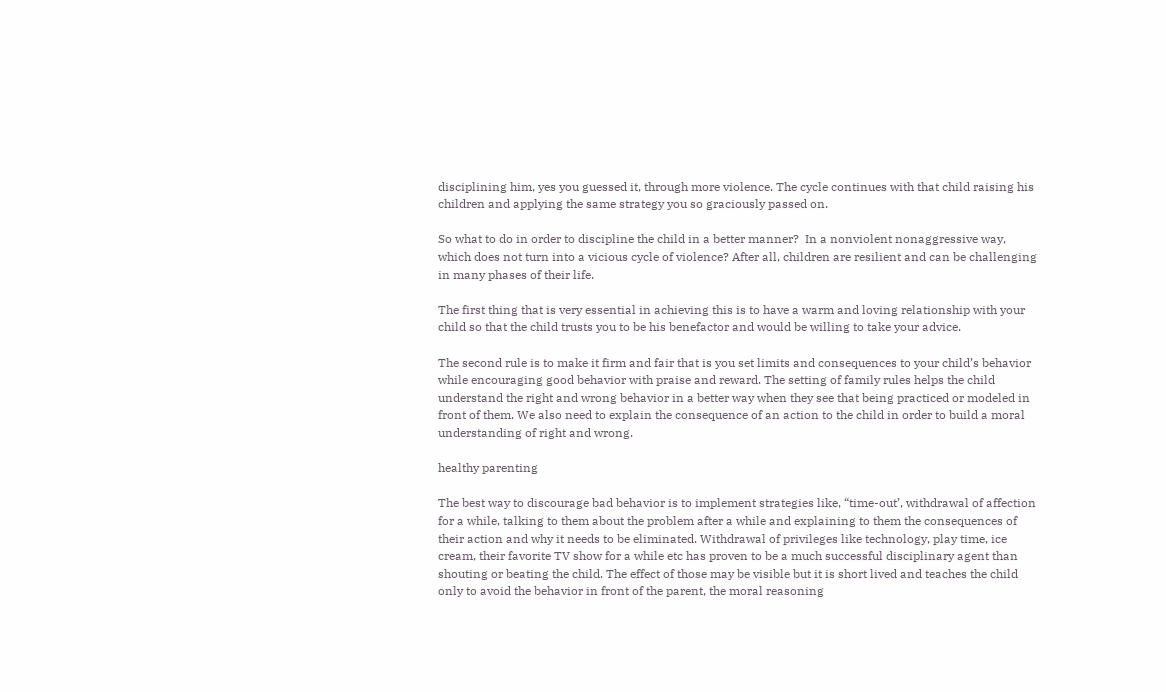disciplining him, yes you guessed it, through more violence. The cycle continues with that child raising his children and applying the same strategy you so graciously passed on.

So what to do in order to discipline the child in a better manner?  In a nonviolent nonaggressive way, which does not turn into a vicious cycle of violence? After all, children are resilient and can be challenging in many phases of their life.

The first thing that is very essential in achieving this is to have a warm and loving relationship with your child so that the child trusts you to be his benefactor and would be willing to take your advice.

The second rule is to make it firm and fair that is you set limits and consequences to your child’s behavior while encouraging good behavior with praise and reward. The setting of family rules helps the child understand the right and wrong behavior in a better way when they see that being practiced or modeled in front of them. We also need to explain the consequence of an action to the child in order to build a moral understanding of right and wrong.

healthy parenting

The best way to discourage bad behavior is to implement strategies like, “time-out’, withdrawal of affection for a while, talking to them about the problem after a while and explaining to them the consequences of their action and why it needs to be eliminated. Withdrawal of privileges like technology, play time, ice cream, their favorite TV show for a while etc has proven to be a much successful disciplinary agent than shouting or beating the child. The effect of those may be visible but it is short lived and teaches the child only to avoid the behavior in front of the parent, the moral reasoning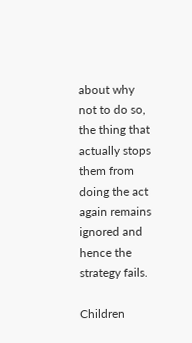about why not to do so, the thing that actually stops them from doing the act again remains ignored and hence the strategy fails.

Children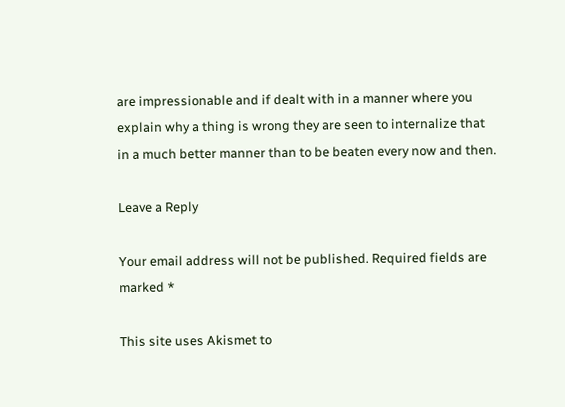are impressionable and if dealt with in a manner where you explain why a thing is wrong they are seen to internalize that in a much better manner than to be beaten every now and then.

Leave a Reply

Your email address will not be published. Required fields are marked *

This site uses Akismet to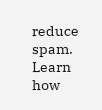reduce spam. Learn how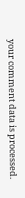your comment data is processed.